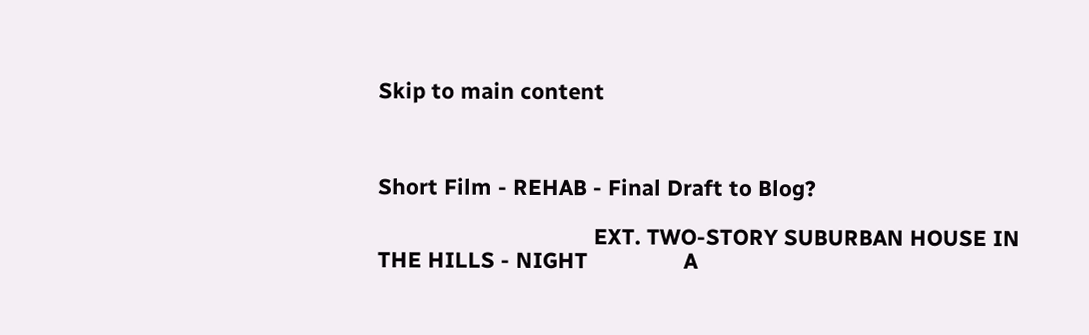Skip to main content



Short Film - REHAB - Final Draft to Blog?

                                    EXT. TWO-STORY SUBURBAN HOUSE IN THE HILLS - NIGHT                A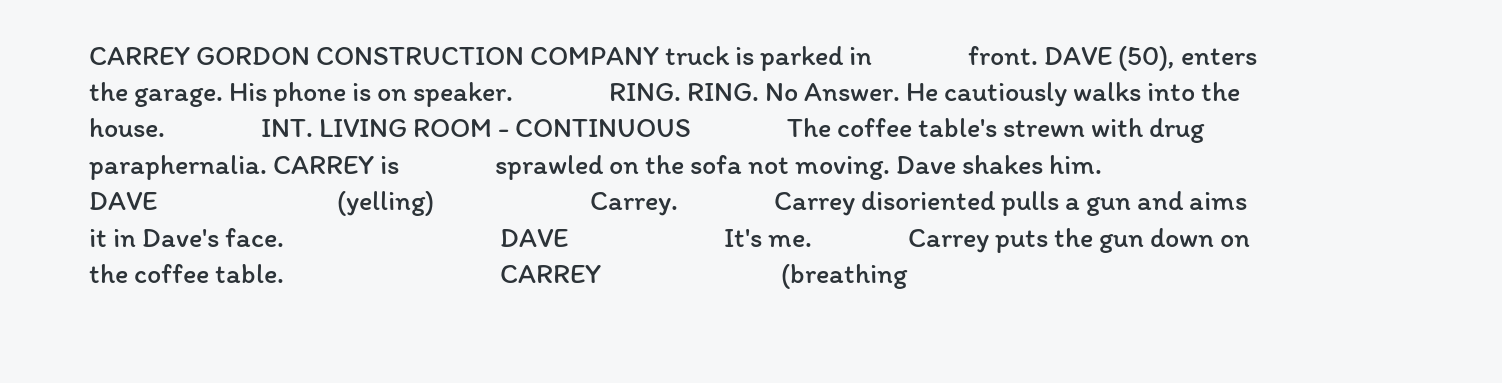CARREY GORDON CONSTRUCTION COMPANY truck is parked in                front. DAVE (50), enters the garage. His phone is on speaker.                RING. RING. No Answer. He cautiously walks into the house.                INT. LIVING ROOM - CONTINUOUS                The coffee table's strewn with drug paraphernalia. CARREY is                sprawled on the sofa not moving. Dave shakes him.                                    DAVE                              (yelling)                          Carrey.                Carrey disoriented pulls a gun and aims it in Dave's face.                                    DAVE                          It's me.                Carrey puts the gun down on the coffee table.                                    CARREY                              (breathing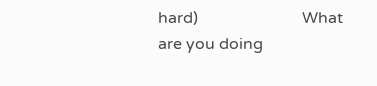hard)                          What are you doing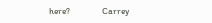here?                Carrey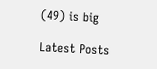(49) is big

Latest Posts